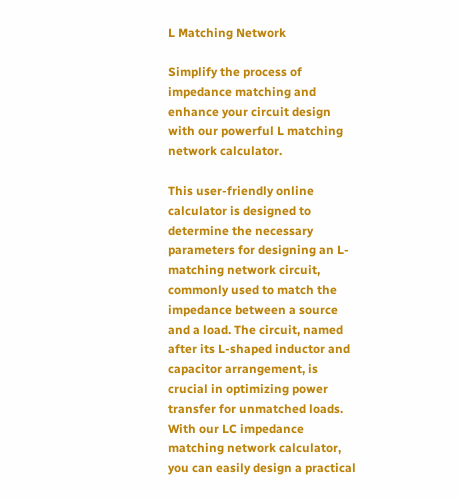L Matching Network

Simplify the process of impedance matching and enhance your circuit design with our powerful L matching network calculator.

This user-friendly online calculator is designed to determine the necessary parameters for designing an L-matching network circuit, commonly used to match the impedance between a source and a load. The circuit, named after its L-shaped inductor and capacitor arrangement, is crucial in optimizing power transfer for unmatched loads. With our LC impedance matching network calculator, you can easily design a practical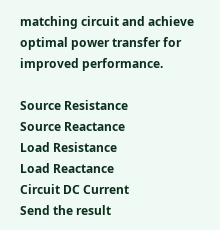matching circuit and achieve optimal power transfer for improved performance.

Source Resistance
Source Reactance
Load Resistance
Load Reactance
Circuit DC Current
Send the result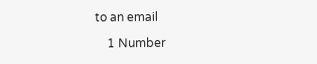to an email

    1 Number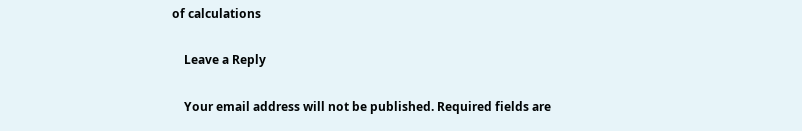of calculations

    Leave a Reply

    Your email address will not be published. Required fields are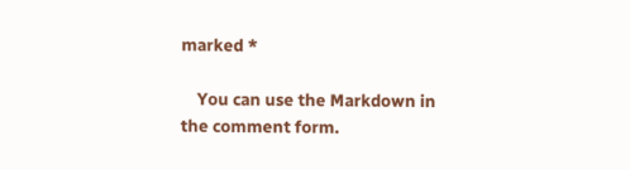marked *

    You can use the Markdown in the comment form.